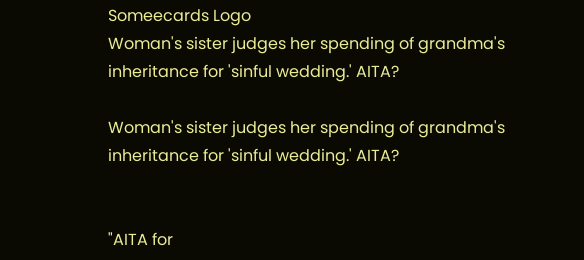Someecards Logo
Woman's sister judges her spending of grandma's inheritance for 'sinful wedding.' AITA?

Woman's sister judges her spending of grandma's inheritance for 'sinful wedding.' AITA?


"AITA for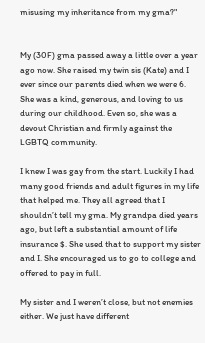misusing my inheritance from my gma?"


My (30F) gma passed away a little over a year ago now. She raised my twin sis (Kate) and I ever since our parents died when we were 6. She was a kind, generous, and loving to us during our childhood. Even so, she was a devout Christian and firmly against the LGBTQ community.

I knew I was gay from the start. Luckily I had many good friends and adult figures in my life that helped me. They all agreed that I shouldn’t tell my gma. My grandpa died years ago, but left a substantial amount of life insurance $. She used that to support my sister and I. She encouraged us to go to college and offered to pay in full.

My sister and I weren’t close, but not enemies either. We just have different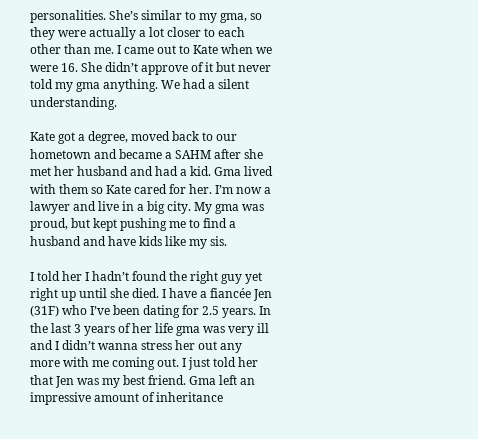personalities. She’s similar to my gma, so they were actually a lot closer to each other than me. I came out to Kate when we were 16. She didn’t approve of it but never told my gma anything. We had a silent understanding.

Kate got a degree, moved back to our hometown and became a SAHM after she met her husband and had a kid. Gma lived with them so Kate cared for her. I’m now a lawyer and live in a big city. My gma was proud, but kept pushing me to find a husband and have kids like my sis.

I told her I hadn’t found the right guy yet right up until she died. I have a fiancée Jen (31F) who I’ve been dating for 2.5 years. In the last 3 years of her life gma was very ill and I didn’t wanna stress her out any more with me coming out. I just told her that Jen was my best friend. Gma left an impressive amount of inheritance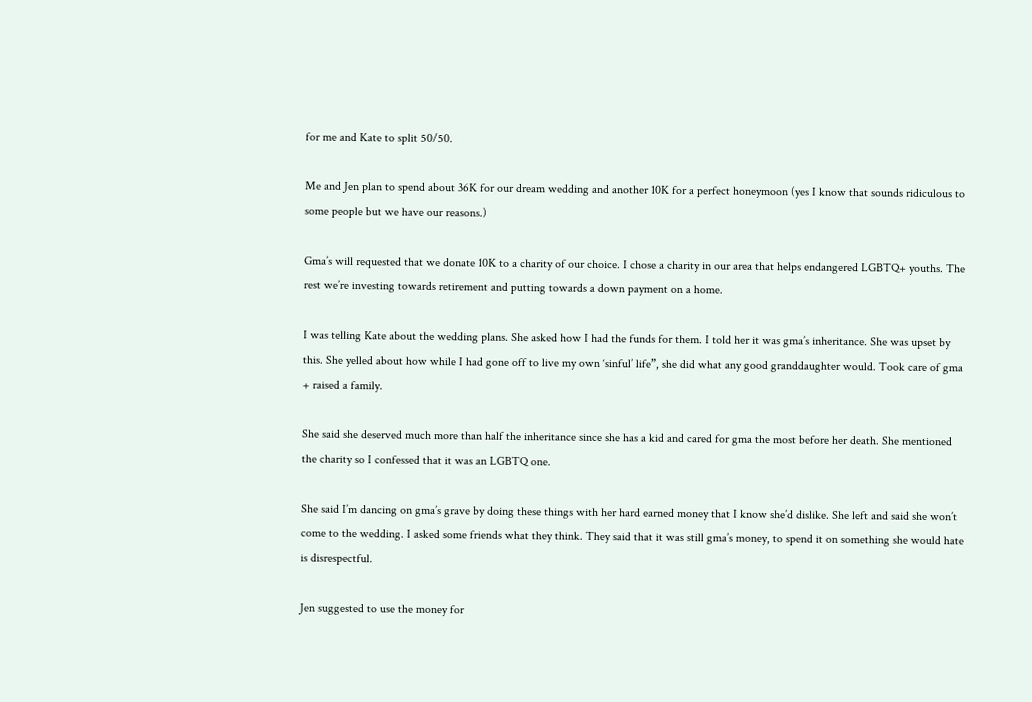for me and Kate to split 50/50.

Me and Jen plan to spend about 36K for our dream wedding and another 10K for a perfect honeymoon (yes I know that sounds ridiculous to some people but we have our reasons.)

Gma’s will requested that we donate 10K to a charity of our choice. I chose a charity in our area that helps endangered LGBTQ+ youths. The rest we’re investing towards retirement and putting towards a down payment on a home.

I was telling Kate about the wedding plans. She asked how I had the funds for them. I told her it was gma’s inheritance. She was upset by this. She yelled about how while I had gone off to live my own ‘sinful’ life”, she did what any good granddaughter would. Took care of gma + raised a family.

She said she deserved much more than half the inheritance since she has a kid and cared for gma the most before her death. She mentioned the charity so I confessed that it was an LGBTQ one.

She said I’m dancing on gma’s grave by doing these things with her hard earned money that I know she’d dislike. She left and said she won’t come to the wedding. I asked some friends what they think. They said that it was still gma’s money, to spend it on something she would hate is disrespectful.

Jen suggested to use the money for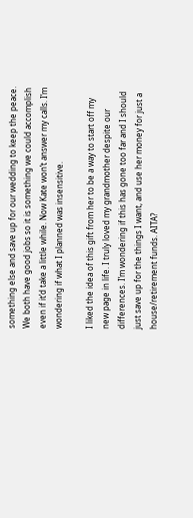something else and save up for our wedding to keep the peace. We both have good jobs so it is something we could accomplish even if it’d take a little while. Now Kate won’t answer my calls. I’m wondering if what I planned was insensitive.

I liked the idea of this gift from her to be a way to start off my new page in life. I truly loved my grandmother despite our differences. I’m wondering if this has gone too far and I should just save up for the things I want, and use her money for just a house/retirement funds. AITA?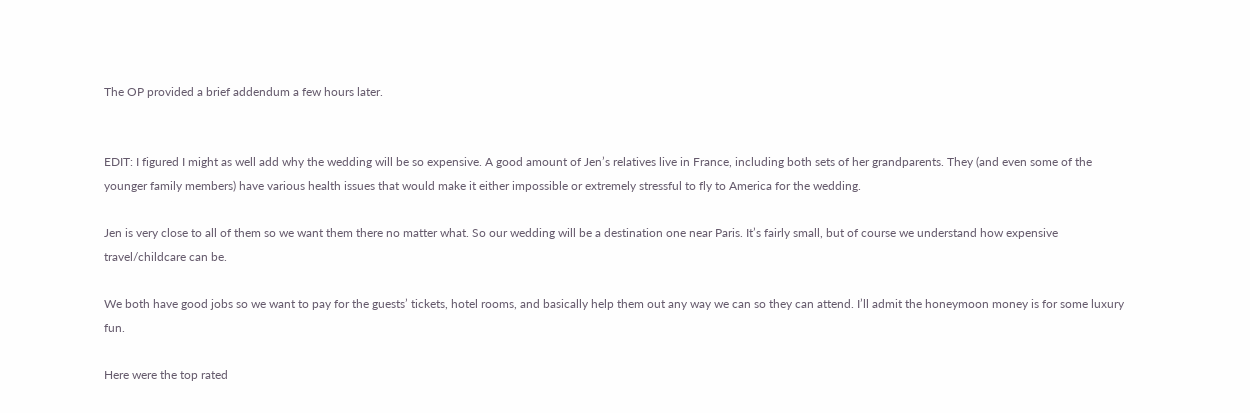The OP provided a brief addendum a few hours later.


EDIT: I figured I might as well add why the wedding will be so expensive. A good amount of Jen’s relatives live in France, including both sets of her grandparents. They (and even some of the younger family members) have various health issues that would make it either impossible or extremely stressful to fly to America for the wedding.

Jen is very close to all of them so we want them there no matter what. So our wedding will be a destination one near Paris. It’s fairly small, but of course we understand how expensive travel/childcare can be.

We both have good jobs so we want to pay for the guests’ tickets, hotel rooms, and basically help them out any way we can so they can attend. I’ll admit the honeymoon money is for some luxury fun.

Here were the top rated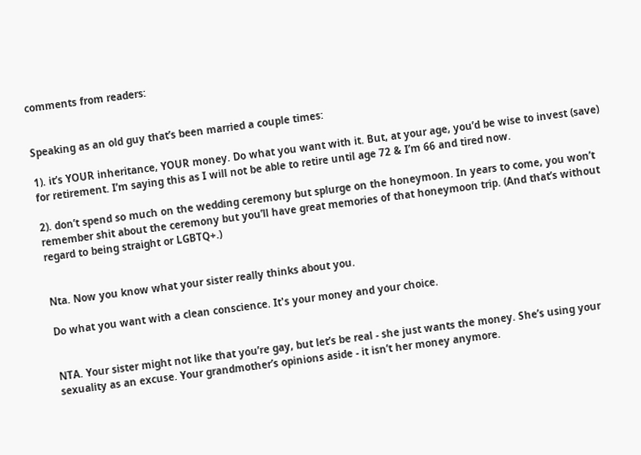comments from readers:


Speaking as an old guy that’s been married a couple times:

1). it’s YOUR inheritance, YOUR money. Do what you want with it. But, at your age, you’d be wise to invest (save) for retirement. I’m saying this as I will not be able to retire until age 72 & I’m 66 and tired now.

2). don’t spend so much on the wedding ceremony but splurge on the honeymoon. In years to come, you won’t remember shit about the ceremony but you’ll have great memories of that honeymoon trip. (And that’s without regard to being straight or LGBTQ+.)


Nta. Now you know what your sister really thinks about you.

Do what you want with a clean conscience. It's your money and your choice.


NTA. Your sister might not like that you’re gay, but let’s be real - she just wants the money. She’s using your sexuality as an excuse. Your grandmother’s opinions aside - it isn’t her money anymore.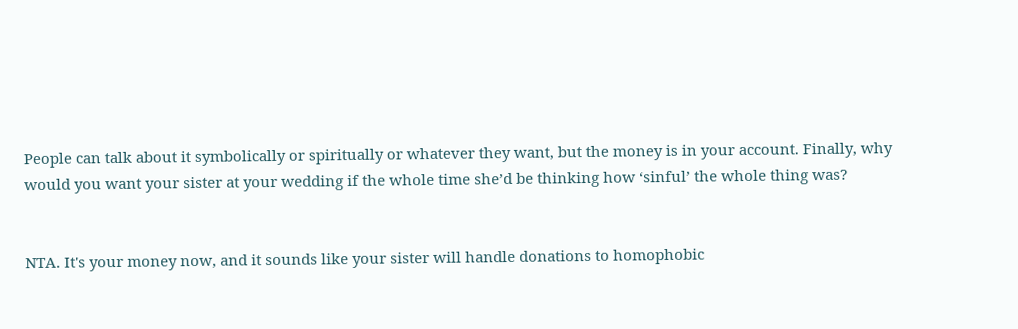People can talk about it symbolically or spiritually or whatever they want, but the money is in your account. Finally, why would you want your sister at your wedding if the whole time she’d be thinking how ‘sinful’ the whole thing was?


NTA. It's your money now, and it sounds like your sister will handle donations to homophobic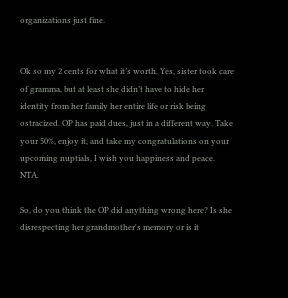organizations just fine.


Ok so my 2 cents for what it’s worth. Yes, sister took care of gramma, but at least she didn’t have to hide her identity from her family her entire life or risk being ostracized. OP has paid dues, just in a different way. Take your 50%, enjoy it, and take my congratulations on your upcoming nuptials, I wish you happiness and peace. NTA.

So, do you think the OP did anything wrong here? Is she disrespecting her grandmother's memory or is it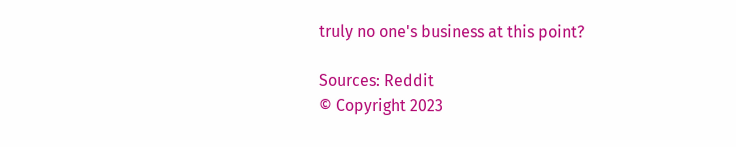truly no one's business at this point?

Sources: Reddit
© Copyright 2023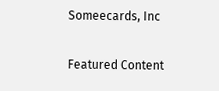Someecards, Inc

Featured Content